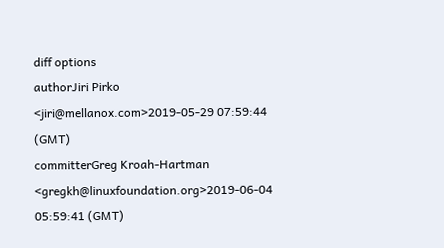diff options
authorJiri Pirko <jiri@mellanox.com>2019-05-29 07:59:44 (GMT)
committerGreg Kroah-Hartman <gregkh@linuxfoundation.org>2019-06-04 05:59:41 (GMT)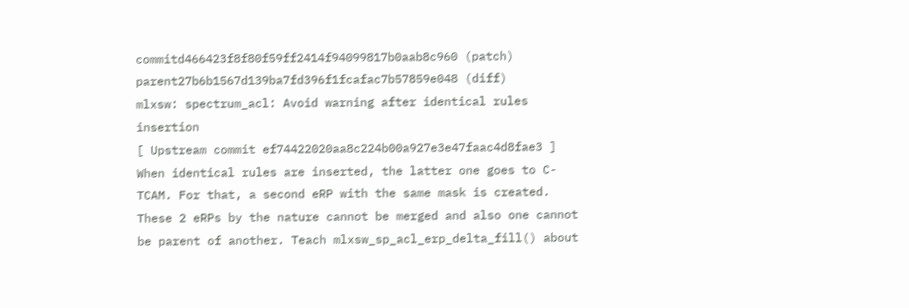commitd466423f8f80f59ff2414f94099817b0aab8c960 (patch)
parent27b6b1567d139ba7fd396f1fcafac7b57859e048 (diff)
mlxsw: spectrum_acl: Avoid warning after identical rules insertion
[ Upstream commit ef74422020aa8c224b00a927e3e47faac4d8fae3 ] When identical rules are inserted, the latter one goes to C-TCAM. For that, a second eRP with the same mask is created. These 2 eRPs by the nature cannot be merged and also one cannot be parent of another. Teach mlxsw_sp_acl_erp_delta_fill() about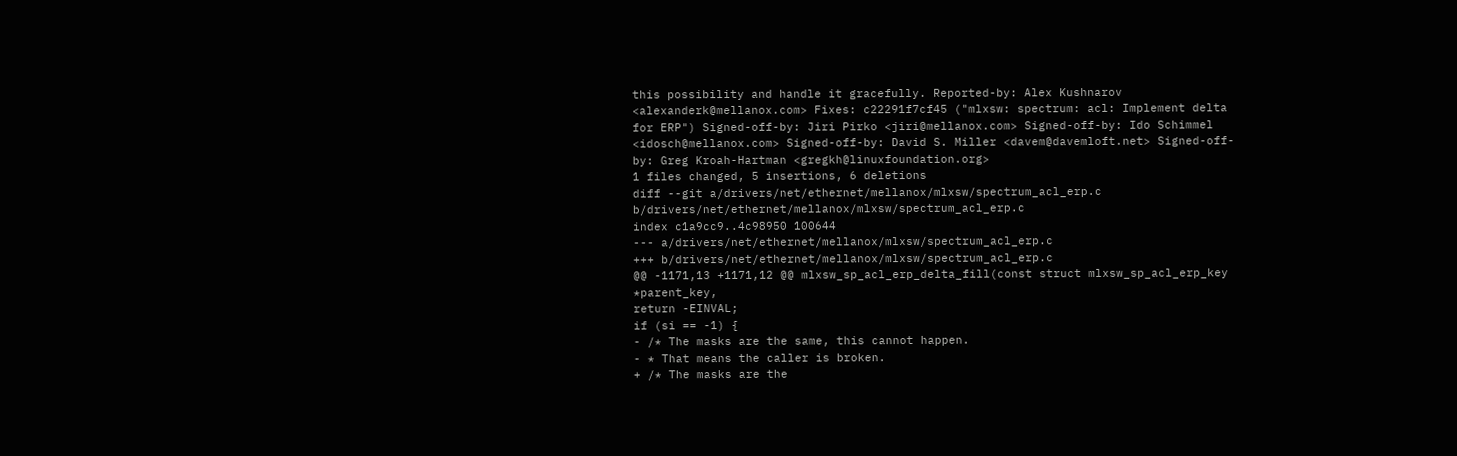this possibility and handle it gracefully. Reported-by: Alex Kushnarov <alexanderk@mellanox.com> Fixes: c22291f7cf45 ("mlxsw: spectrum: acl: Implement delta for ERP") Signed-off-by: Jiri Pirko <jiri@mellanox.com> Signed-off-by: Ido Schimmel <idosch@mellanox.com> Signed-off-by: David S. Miller <davem@davemloft.net> Signed-off-by: Greg Kroah-Hartman <gregkh@linuxfoundation.org>
1 files changed, 5 insertions, 6 deletions
diff --git a/drivers/net/ethernet/mellanox/mlxsw/spectrum_acl_erp.c b/drivers/net/ethernet/mellanox/mlxsw/spectrum_acl_erp.c
index c1a9cc9..4c98950 100644
--- a/drivers/net/ethernet/mellanox/mlxsw/spectrum_acl_erp.c
+++ b/drivers/net/ethernet/mellanox/mlxsw/spectrum_acl_erp.c
@@ -1171,13 +1171,12 @@ mlxsw_sp_acl_erp_delta_fill(const struct mlxsw_sp_acl_erp_key *parent_key,
return -EINVAL;
if (si == -1) {
- /* The masks are the same, this cannot happen.
- * That means the caller is broken.
+ /* The masks are the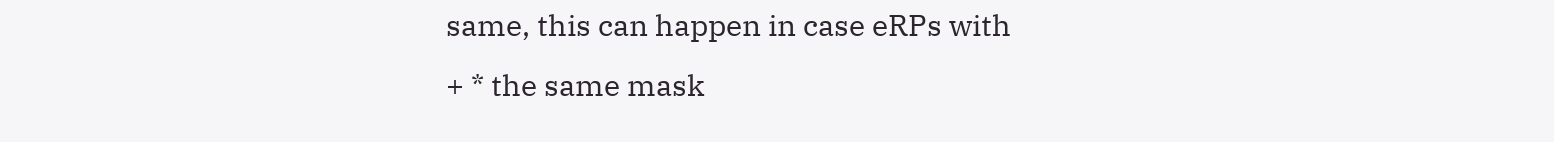same, this can happen in case eRPs with
+ * the same mask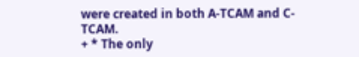were created in both A-TCAM and C-TCAM.
+ * The only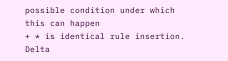possible condition under which this can happen
+ * is identical rule insertion. Delta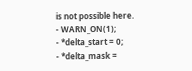is not possible here.
- WARN_ON(1);
- *delta_start = 0;
- *delta_mask =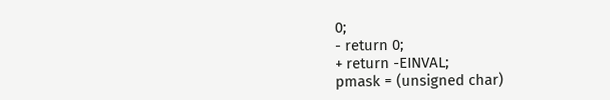0;
- return 0;
+ return -EINVAL;
pmask = (unsigned char)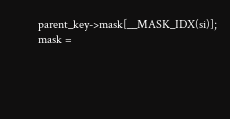parent_key->mask[__MASK_IDX(si)];
mask =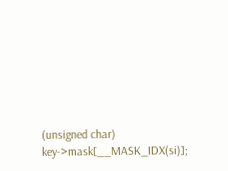(unsigned char) key->mask[__MASK_IDX(si)];